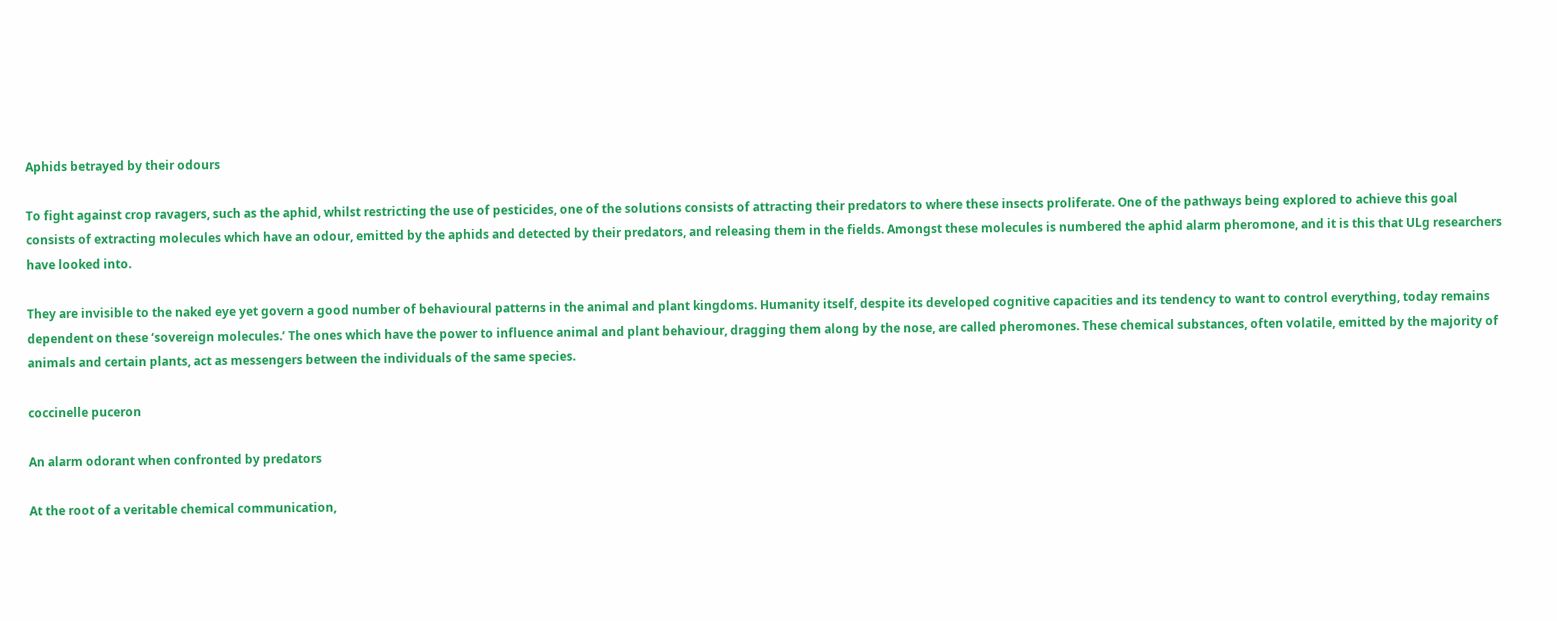Aphids betrayed by their odours

To fight against crop ravagers, such as the aphid, whilst restricting the use of pesticides, one of the solutions consists of attracting their predators to where these insects proliferate. One of the pathways being explored to achieve this goal consists of extracting molecules which have an odour, emitted by the aphids and detected by their predators, and releasing them in the fields. Amongst these molecules is numbered the aphid alarm pheromone, and it is this that ULg researchers have looked into.

They are invisible to the naked eye yet govern a good number of behavioural patterns in the animal and plant kingdoms. Humanity itself, despite its developed cognitive capacities and its tendency to want to control everything, today remains dependent on these ‘sovereign molecules.’ The ones which have the power to influence animal and plant behaviour, dragging them along by the nose, are called pheromones. These chemical substances, often volatile, emitted by the majority of animals and certain plants, act as messengers between the individuals of the same species.

coccinelle puceron

An alarm odorant when confronted by predators

At the root of a veritable chemical communication,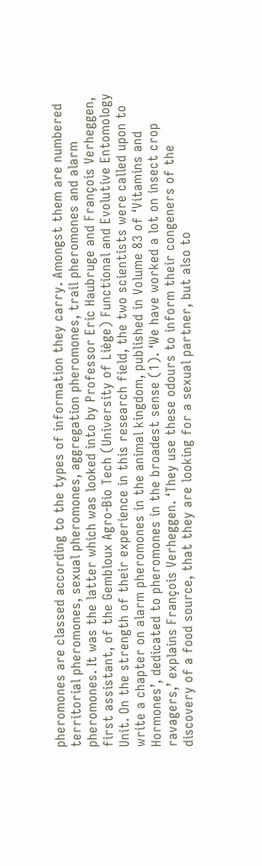pheromones are classed according to the types of information they carry. Amongst them are numbered territorial pheromones, sexual pheromones, aggregation pheromones, trail pheromones and alarm pheromones. It was the latter which was looked into by Professor Eric Haubruge and François Verheggen, first assistant, of the Gembloux Agro-Bio Tech (University of Liège) Functional and Evolutive Entomology Unit. On the strength of their experience in this research field, the two scientists were called upon to write a chapter on alarm pheromones in the animal kingdom, published in Volume 83 of ‘Vitamins and Hormones’, dedicated to pheromones in the broadest sense (1). ‘We have worked a lot on insect crop ravagers,’ explains François Verheggen. ‘They use these odours to inform their congeners of the discovery of a food source, that they are looking for a sexual partner, but also to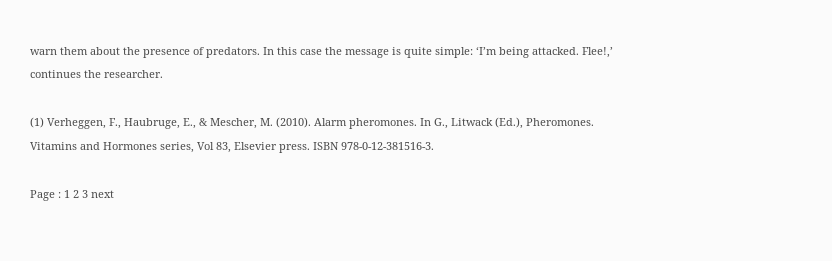warn them about the presence of predators. In this case the message is quite simple: ‘I’m being attacked. Flee!,’ continues the researcher.

(1) Verheggen, F., Haubruge, E., & Mescher, M. (2010). Alarm pheromones. In G., Litwack (Ed.), Pheromones. Vitamins and Hormones series, Vol 83, Elsevier press. ISBN 978-0-12-381516-3.

Page : 1 2 3 next